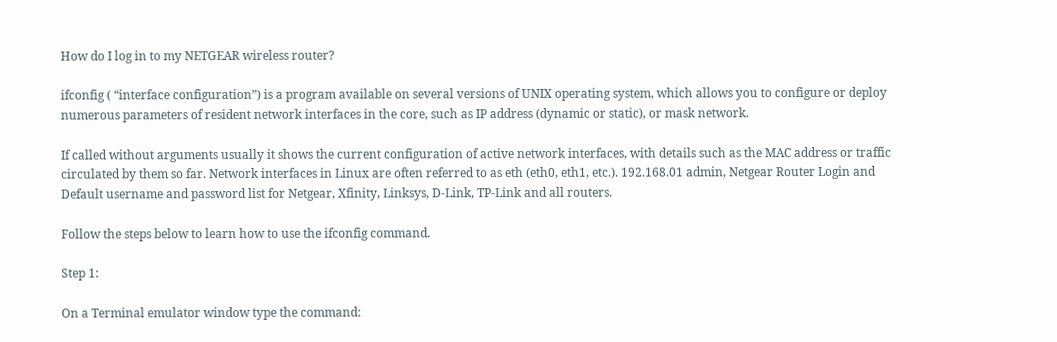How do I log in to my NETGEAR wireless router?

ifconfig ( “interface configuration”) is a program available on several versions of UNIX operating system, which allows you to configure or deploy numerous parameters of resident network interfaces in the core, such as IP address (dynamic or static), or mask network.

If called without arguments usually it shows the current configuration of active network interfaces, with details such as the MAC address or traffic circulated by them so far. Network interfaces in Linux are often referred to as eth (eth0, eth1, etc.). 192.168.01 admin, Netgear Router Login and Default username and password list for Netgear, Xfinity, Linksys, D-Link, TP-Link and all routers.

Follow the steps below to learn how to use the ifconfig command.

Step 1:

On a Terminal emulator window type the command: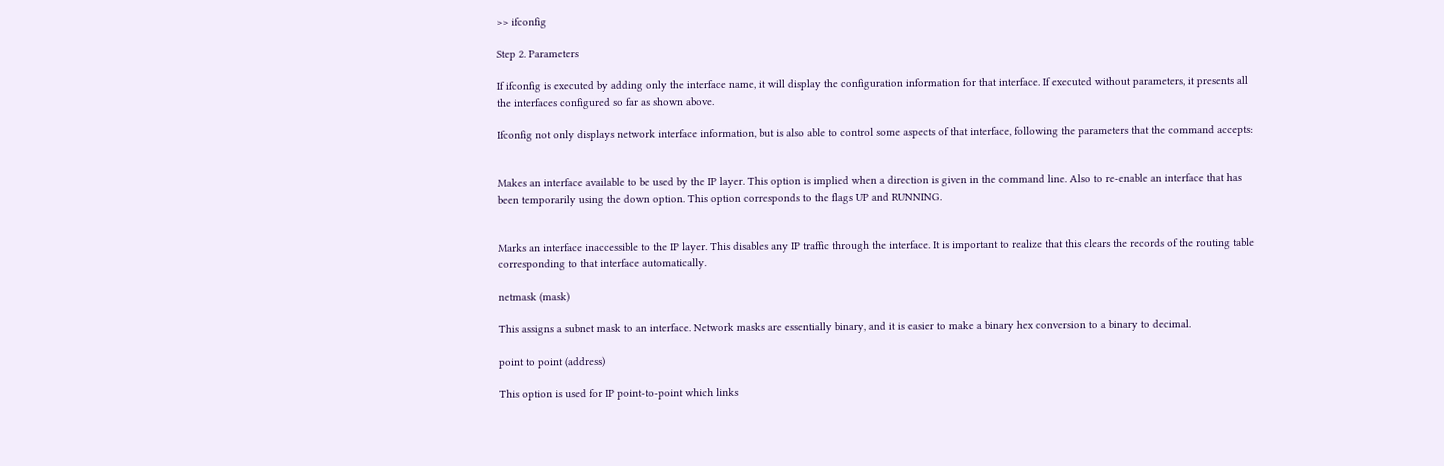>> ifconfig

Step 2. Parameters

If ifconfig is executed by adding only the interface name, it will display the configuration information for that interface. If executed without parameters, it presents all the interfaces configured so far as shown above.

Ifconfig not only displays network interface information, but is also able to control some aspects of that interface, following the parameters that the command accepts:


Makes an interface available to be used by the IP layer. This option is implied when a direction is given in the command line. Also to re-enable an interface that has been temporarily using the down option. This option corresponds to the flags UP and RUNNING.


Marks an interface inaccessible to the IP layer. This disables any IP traffic through the interface. It is important to realize that this clears the records of the routing table corresponding to that interface automatically.

netmask (mask)

This assigns a subnet mask to an interface. Network masks are essentially binary, and it is easier to make a binary hex conversion to a binary to decimal.

point to point (address)

This option is used for IP point-to-point which links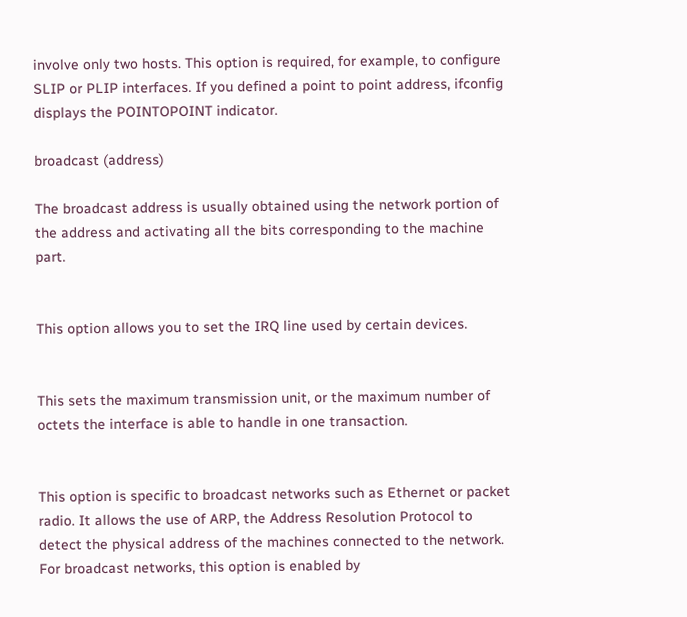involve only two hosts. This option is required, for example, to configure SLIP or PLIP interfaces. If you defined a point to point address, ifconfig displays the POINTOPOINT indicator.

broadcast (address)

The broadcast address is usually obtained using the network portion of the address and activating all the bits corresponding to the machine part.


This option allows you to set the IRQ line used by certain devices.


This sets the maximum transmission unit, or the maximum number of octets the interface is able to handle in one transaction.


This option is specific to broadcast networks such as Ethernet or packet radio. It allows the use of ARP, the Address Resolution Protocol to detect the physical address of the machines connected to the network. For broadcast networks, this option is enabled by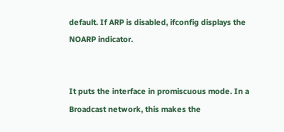default. If ARP is disabled, ifconfig displays the NOARP indicator.


It puts the interface in promiscuous mode. In a Broadcast network, this makes the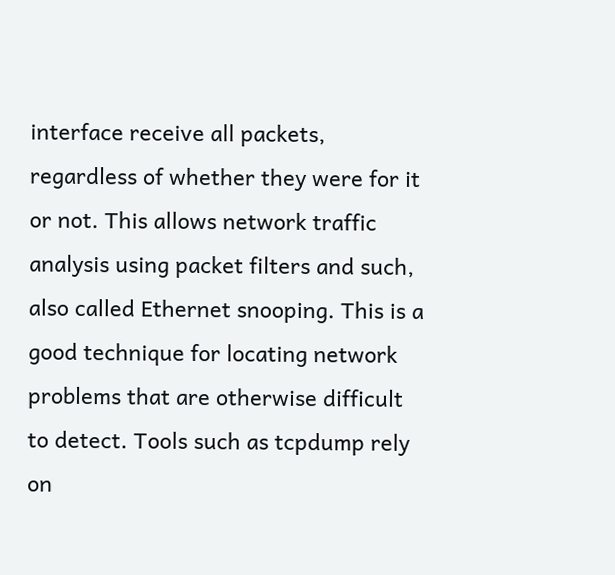interface receive all packets, regardless of whether they were for it or not. This allows network traffic analysis using packet filters and such, also called Ethernet snooping. This is a good technique for locating network problems that are otherwise difficult to detect. Tools such as tcpdump rely on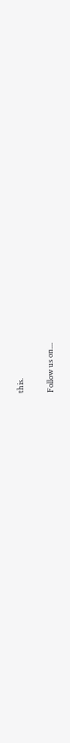this.

Follow us on...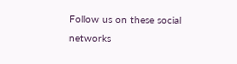Follow us on these social networks